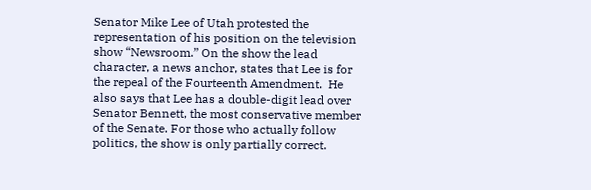Senator Mike Lee of Utah protested the representation of his position on the television show “Newsroom.” On the show the lead character, a news anchor, states that Lee is for the repeal of the Fourteenth Amendment.  He also says that Lee has a double-digit lead over Senator Bennett, the most conservative member of the Senate. For those who actually follow politics, the show is only partially correct.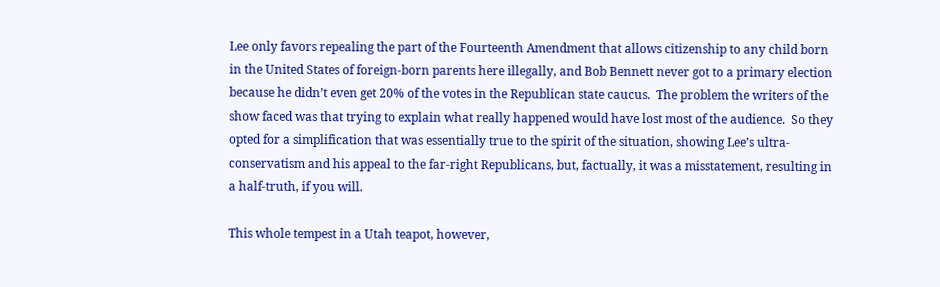Lee only favors repealing the part of the Fourteenth Amendment that allows citizenship to any child born in the United States of foreign-born parents here illegally, and Bob Bennett never got to a primary election because he didn’t even get 20% of the votes in the Republican state caucus.  The problem the writers of the show faced was that trying to explain what really happened would have lost most of the audience.  So they opted for a simplification that was essentially true to the spirit of the situation, showing Lee’s ultra-conservatism and his appeal to the far-right Republicans, but, factually, it was a misstatement, resulting in a half-truth, if you will.

This whole tempest in a Utah teapot, however,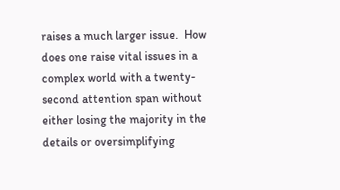raises a much larger issue.  How does one raise vital issues in a complex world with a twenty-second attention span without either losing the majority in the details or oversimplifying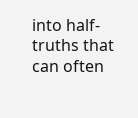into half-truths that can often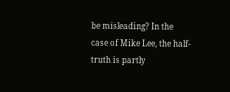be misleading? In the case of Mike Lee, the half-truth is partly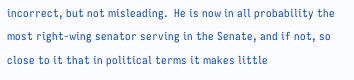incorrect, but not misleading.  He is now in all probability the most right-wing senator serving in the Senate, and if not, so close to it that in political terms it makes little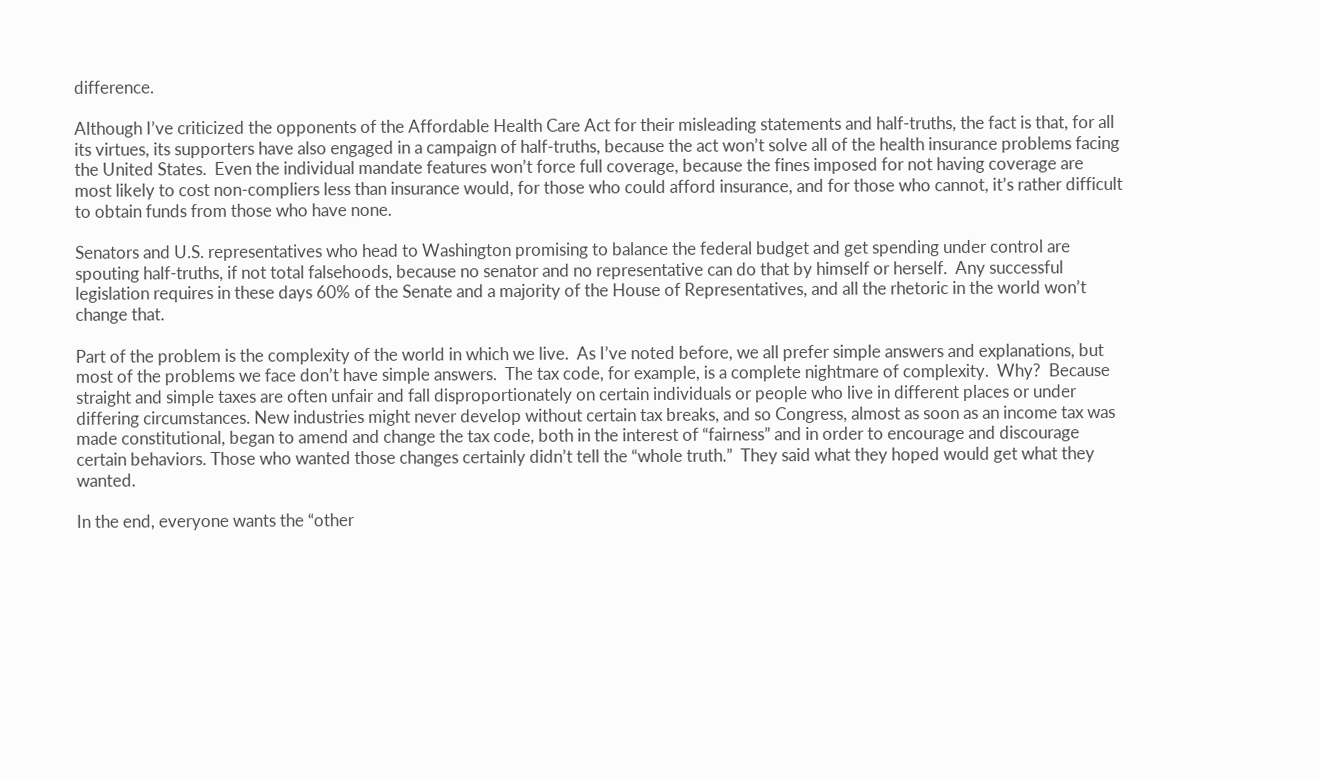difference.

Although I’ve criticized the opponents of the Affordable Health Care Act for their misleading statements and half-truths, the fact is that, for all its virtues, its supporters have also engaged in a campaign of half-truths, because the act won’t solve all of the health insurance problems facing the United States.  Even the individual mandate features won’t force full coverage, because the fines imposed for not having coverage are most likely to cost non-compliers less than insurance would, for those who could afford insurance, and for those who cannot, it’s rather difficult to obtain funds from those who have none.

Senators and U.S. representatives who head to Washington promising to balance the federal budget and get spending under control are spouting half-truths, if not total falsehoods, because no senator and no representative can do that by himself or herself.  Any successful legislation requires in these days 60% of the Senate and a majority of the House of Representatives, and all the rhetoric in the world won’t change that.

Part of the problem is the complexity of the world in which we live.  As I’ve noted before, we all prefer simple answers and explanations, but most of the problems we face don’t have simple answers.  The tax code, for example, is a complete nightmare of complexity.  Why?  Because straight and simple taxes are often unfair and fall disproportionately on certain individuals or people who live in different places or under differing circumstances. New industries might never develop without certain tax breaks, and so Congress, almost as soon as an income tax was made constitutional, began to amend and change the tax code, both in the interest of “fairness” and in order to encourage and discourage certain behaviors. Those who wanted those changes certainly didn’t tell the “whole truth.”  They said what they hoped would get what they wanted.

In the end, everyone wants the “other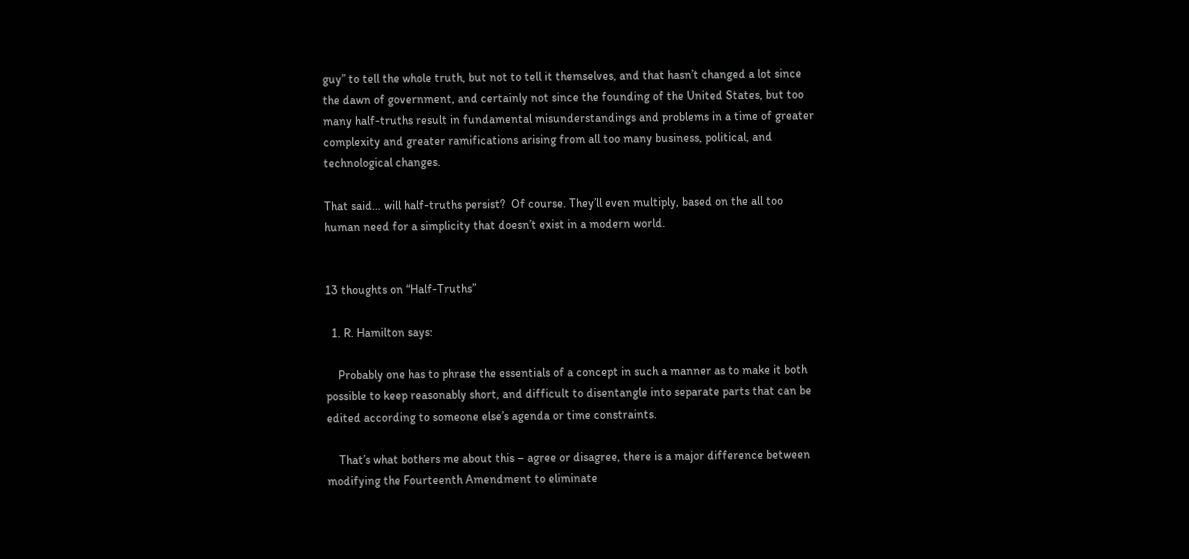guy” to tell the whole truth, but not to tell it themselves, and that hasn’t changed a lot since the dawn of government, and certainly not since the founding of the United States, but too many half-truths result in fundamental misunderstandings and problems in a time of greater complexity and greater ramifications arising from all too many business, political, and technological changes.

That said… will half-truths persist?  Of course. They’ll even multiply, based on the all too human need for a simplicity that doesn’t exist in a modern world.


13 thoughts on “Half-Truths”

  1. R. Hamilton says:

    Probably one has to phrase the essentials of a concept in such a manner as to make it both possible to keep reasonably short, and difficult to disentangle into separate parts that can be edited according to someone else’s agenda or time constraints.

    That’s what bothers me about this – agree or disagree, there is a major difference between modifying the Fourteenth Amendment to eliminate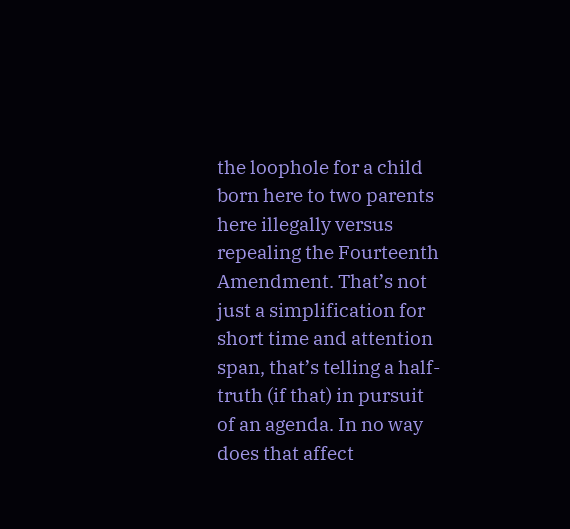the loophole for a child born here to two parents here illegally versus repealing the Fourteenth Amendment. That’s not just a simplification for short time and attention span, that’s telling a half-truth (if that) in pursuit of an agenda. In no way does that affect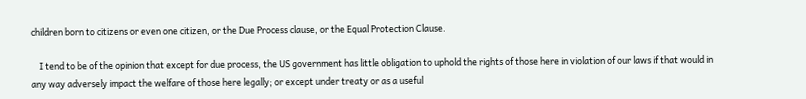children born to citizens or even one citizen, or the Due Process clause, or the Equal Protection Clause.

    I tend to be of the opinion that except for due process, the US government has little obligation to uphold the rights of those here in violation of our laws if that would in any way adversely impact the welfare of those here legally; or except under treaty or as a useful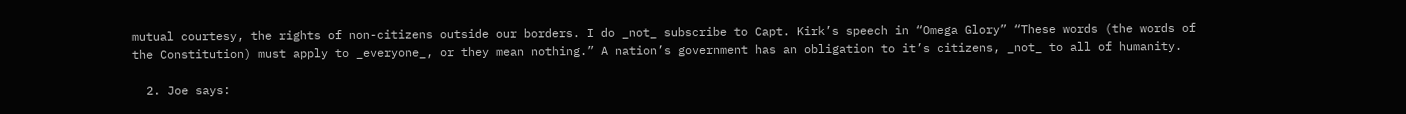mutual courtesy, the rights of non-citizens outside our borders. I do _not_ subscribe to Capt. Kirk’s speech in “Omega Glory” “These words (the words of the Constitution) must apply to _everyone_, or they mean nothing.” A nation’s government has an obligation to it’s citizens, _not_ to all of humanity.

  2. Joe says: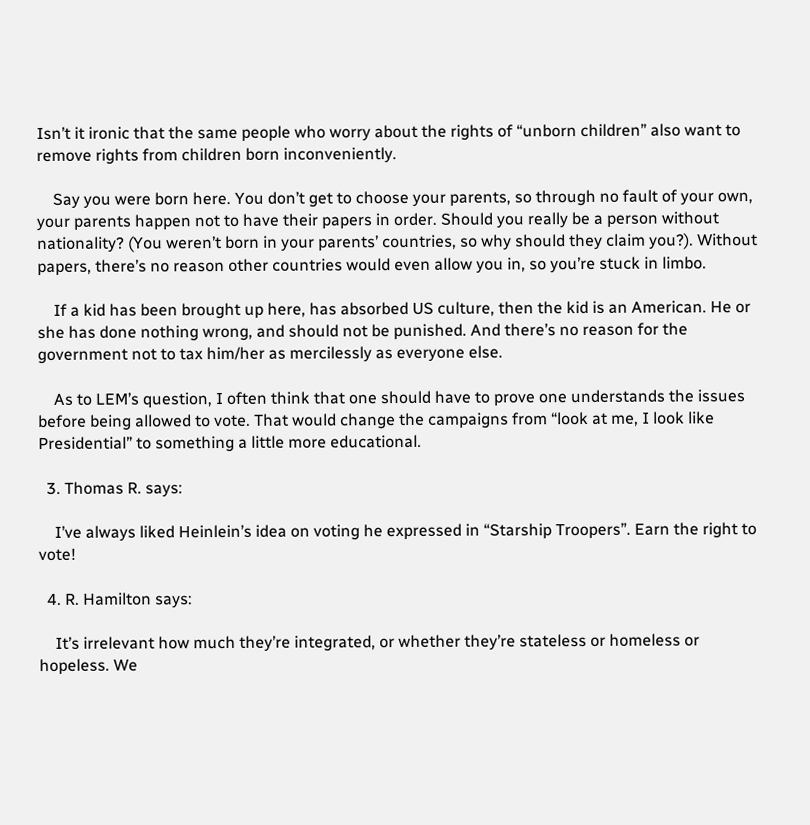Isn’t it ironic that the same people who worry about the rights of “unborn children” also want to remove rights from children born inconveniently.

    Say you were born here. You don’t get to choose your parents, so through no fault of your own, your parents happen not to have their papers in order. Should you really be a person without nationality? (You weren’t born in your parents’ countries, so why should they claim you?). Without papers, there’s no reason other countries would even allow you in, so you’re stuck in limbo.

    If a kid has been brought up here, has absorbed US culture, then the kid is an American. He or she has done nothing wrong, and should not be punished. And there’s no reason for the government not to tax him/her as mercilessly as everyone else.

    As to LEM’s question, I often think that one should have to prove one understands the issues before being allowed to vote. That would change the campaigns from “look at me, I look like Presidential” to something a little more educational.

  3. Thomas R. says:

    I’ve always liked Heinlein’s idea on voting he expressed in “Starship Troopers”. Earn the right to vote!

  4. R. Hamilton says:

    It’s irrelevant how much they’re integrated, or whether they’re stateless or homeless or hopeless. We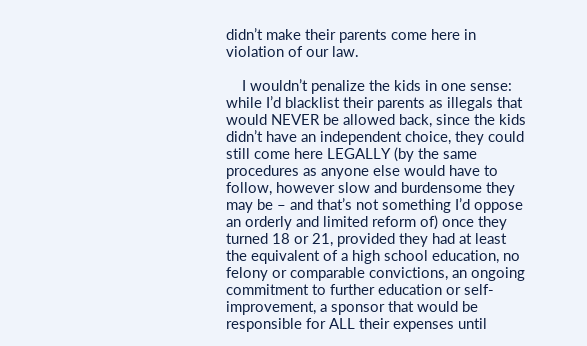didn’t make their parents come here in violation of our law.

    I wouldn’t penalize the kids in one sense: while I’d blacklist their parents as illegals that would NEVER be allowed back, since the kids didn’t have an independent choice, they could still come here LEGALLY (by the same procedures as anyone else would have to follow, however slow and burdensome they may be – and that’s not something I’d oppose an orderly and limited reform of) once they turned 18 or 21, provided they had at least the equivalent of a high school education, no felony or comparable convictions, an ongoing commitment to further education or self-improvement, a sponsor that would be responsible for ALL their expenses until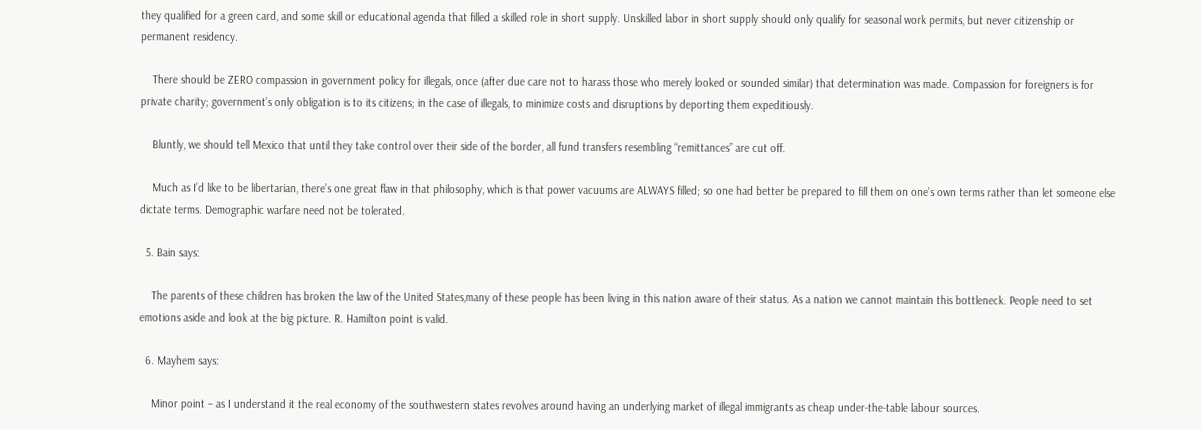they qualified for a green card, and some skill or educational agenda that filled a skilled role in short supply. Unskilled labor in short supply should only qualify for seasonal work permits, but never citizenship or permanent residency.

    There should be ZERO compassion in government policy for illegals, once (after due care not to harass those who merely looked or sounded similar) that determination was made. Compassion for foreigners is for private charity; government’s only obligation is to its citizens; in the case of illegals, to minimize costs and disruptions by deporting them expeditiously.

    Bluntly, we should tell Mexico that until they take control over their side of the border, all fund transfers resembling “remittances” are cut off.

    Much as I’d like to be libertarian, there’s one great flaw in that philosophy, which is that power vacuums are ALWAYS filled; so one had better be prepared to fill them on one’s own terms rather than let someone else dictate terms. Demographic warfare need not be tolerated.

  5. Bain says:

    The parents of these children has broken the law of the United States,many of these people has been living in this nation aware of their status. As a nation we cannot maintain this bottleneck. People need to set emotions aside and look at the big picture. R. Hamilton point is valid.

  6. Mayhem says:

    Minor point – as I understand it the real economy of the southwestern states revolves around having an underlying market of illegal immigrants as cheap under-the-table labour sources.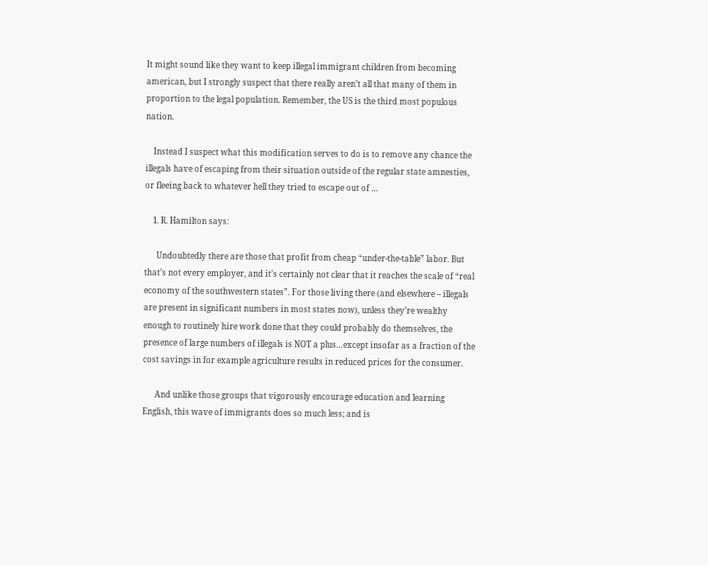It might sound like they want to keep illegal immigrant children from becoming american, but I strongly suspect that there really aren’t all that many of them in proportion to the legal population. Remember, the US is the third most populous nation.

    Instead I suspect what this modification serves to do is to remove any chance the illegals have of escaping from their situation outside of the regular state amnesties, or fleeing back to whatever hell they tried to escape out of …

    1. R. Hamilton says:

      Undoubtedly there are those that profit from cheap “under-the-table” labor. But that’s not every employer, and it’s certainly not clear that it reaches the scale of “real economy of the southwestern states”. For those living there (and elsewhere – illegals are present in significant numbers in most states now), unless they’re wealthy enough to routinely hire work done that they could probably do themselves, the presence of large numbers of illegals is NOT a plus…except insofar as a fraction of the cost savings in for example agriculture results in reduced prices for the consumer.

      And unlike those groups that vigorously encourage education and learning English, this wave of immigrants does so much less; and is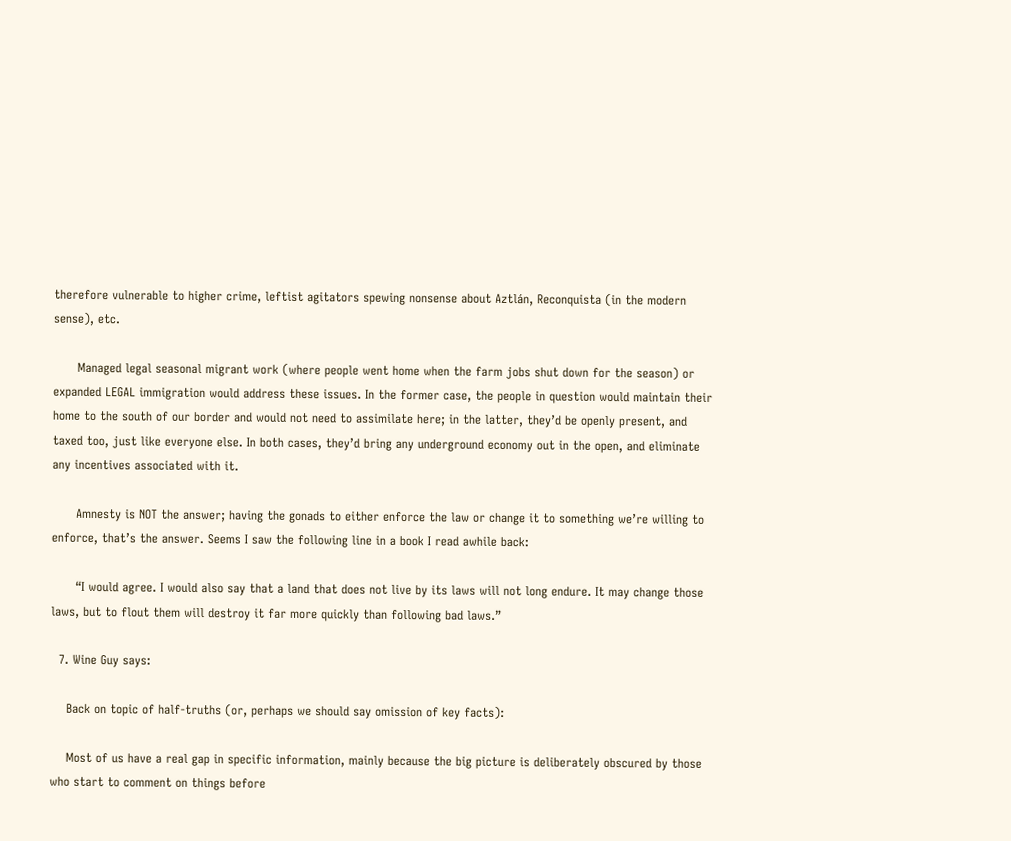therefore vulnerable to higher crime, leftist agitators spewing nonsense about Aztlán, Reconquista (in the modern sense), etc.

      Managed legal seasonal migrant work (where people went home when the farm jobs shut down for the season) or expanded LEGAL immigration would address these issues. In the former case, the people in question would maintain their home to the south of our border and would not need to assimilate here; in the latter, they’d be openly present, and taxed too, just like everyone else. In both cases, they’d bring any underground economy out in the open, and eliminate any incentives associated with it.

      Amnesty is NOT the answer; having the gonads to either enforce the law or change it to something we’re willing to enforce, that’s the answer. Seems I saw the following line in a book I read awhile back:

      “I would agree. I would also say that a land that does not live by its laws will not long endure. It may change those laws, but to flout them will destroy it far more quickly than following bad laws.”

  7. Wine Guy says:

    Back on topic of half-truths (or, perhaps we should say omission of key facts):

    Most of us have a real gap in specific information, mainly because the big picture is deliberately obscured by those who start to comment on things before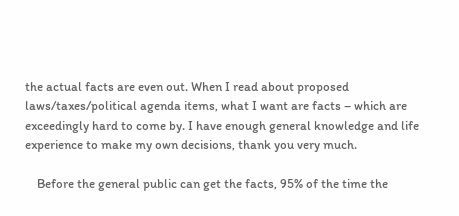the actual facts are even out. When I read about proposed laws/taxes/political agenda items, what I want are facts – which are exceedingly hard to come by. I have enough general knowledge and life experience to make my own decisions, thank you very much.

    Before the general public can get the facts, 95% of the time the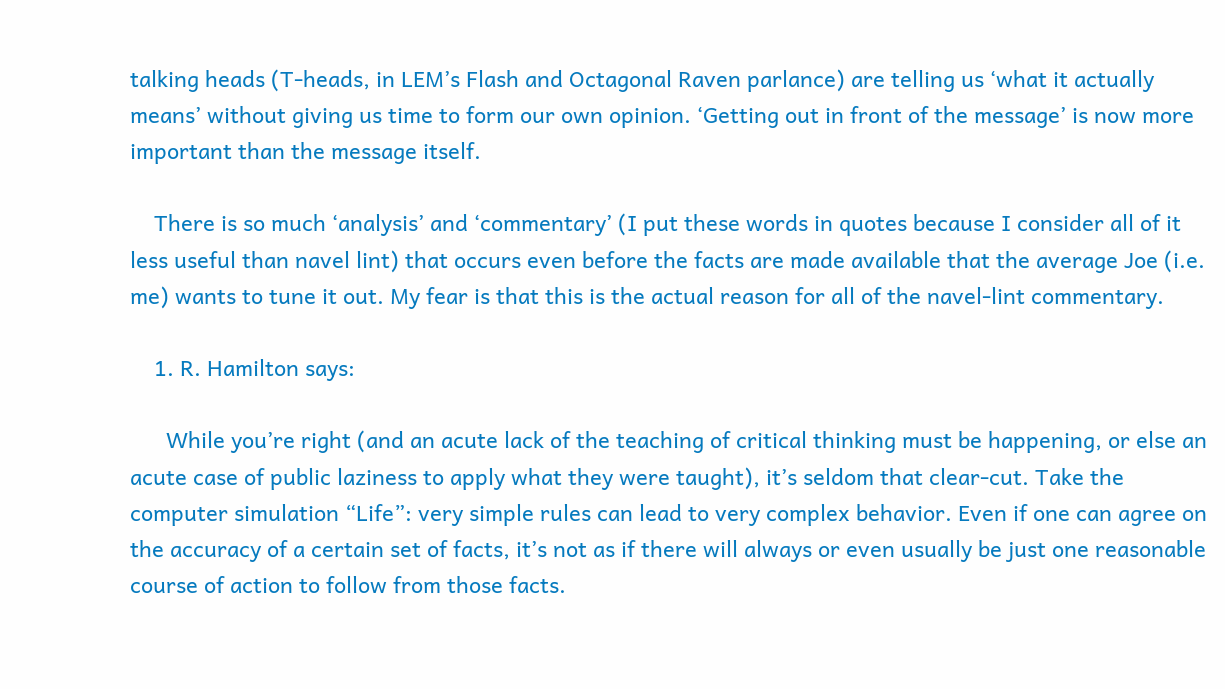talking heads (T-heads, in LEM’s Flash and Octagonal Raven parlance) are telling us ‘what it actually means’ without giving us time to form our own opinion. ‘Getting out in front of the message’ is now more important than the message itself.

    There is so much ‘analysis’ and ‘commentary’ (I put these words in quotes because I consider all of it less useful than navel lint) that occurs even before the facts are made available that the average Joe (i.e. me) wants to tune it out. My fear is that this is the actual reason for all of the navel-lint commentary.

    1. R. Hamilton says:

      While you’re right (and an acute lack of the teaching of critical thinking must be happening, or else an acute case of public laziness to apply what they were taught), it’s seldom that clear-cut. Take the computer simulation “Life”: very simple rules can lead to very complex behavior. Even if one can agree on the accuracy of a certain set of facts, it’s not as if there will always or even usually be just one reasonable course of action to follow from those facts.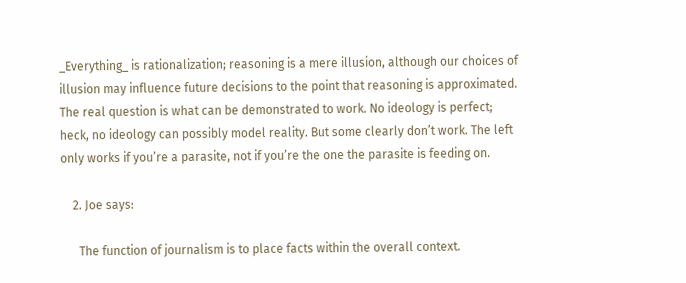_Everything_ is rationalization; reasoning is a mere illusion, although our choices of illusion may influence future decisions to the point that reasoning is approximated. The real question is what can be demonstrated to work. No ideology is perfect; heck, no ideology can possibly model reality. But some clearly don’t work. The left only works if you’re a parasite, not if you’re the one the parasite is feeding on.

    2. Joe says:

      The function of journalism is to place facts within the overall context.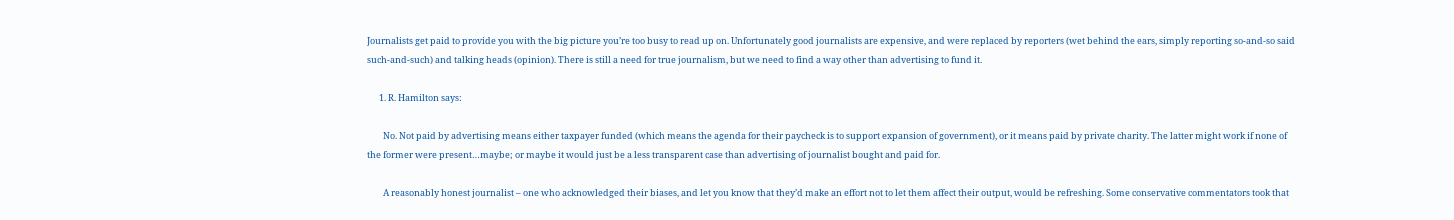Journalists get paid to provide you with the big picture you’re too busy to read up on. Unfortunately good journalists are expensive, and were replaced by reporters (wet behind the ears, simply reporting so-and-so said such-and-such) and talking heads (opinion). There is still a need for true journalism, but we need to find a way other than advertising to fund it.

      1. R. Hamilton says:

        No. Not paid by advertising means either taxpayer funded (which means the agenda for their paycheck is to support expansion of government), or it means paid by private charity. The latter might work if none of the former were present…maybe; or maybe it would just be a less transparent case than advertising of journalist bought and paid for.

        A reasonably honest journalist – one who acknowledged their biases, and let you know that they’d make an effort not to let them affect their output, would be refreshing. Some conservative commentators took that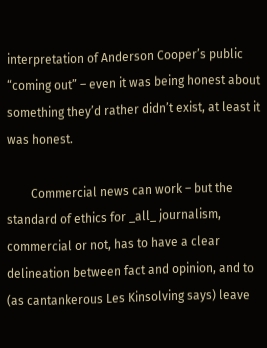interpretation of Anderson Cooper’s public “coming out” – even it was being honest about something they’d rather didn’t exist, at least it was honest.

        Commercial news can work – but the standard of ethics for _all_ journalism, commercial or not, has to have a clear delineation between fact and opinion, and to (as cantankerous Les Kinsolving says) leave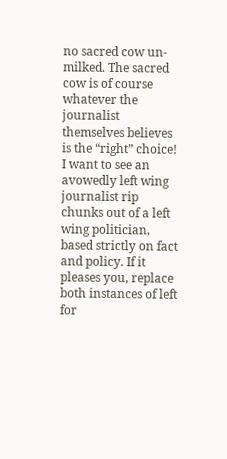no sacred cow un-milked. The sacred cow is of course whatever the journalist themselves believes is the “right” choice! I want to see an avowedly left wing journalist rip chunks out of a left wing politician, based strictly on fact and policy. If it pleases you, replace both instances of left for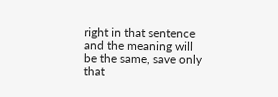right in that sentence and the meaning will be the same, save only that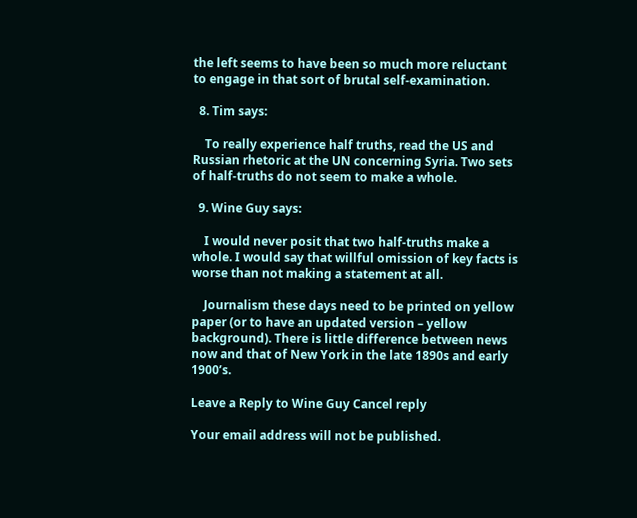the left seems to have been so much more reluctant to engage in that sort of brutal self-examination.

  8. Tim says:

    To really experience half truths, read the US and Russian rhetoric at the UN concerning Syria. Two sets of half-truths do not seem to make a whole.

  9. Wine Guy says:

    I would never posit that two half-truths make a whole. I would say that willful omission of key facts is worse than not making a statement at all.

    Journalism these days need to be printed on yellow paper (or to have an updated version – yellow background). There is little difference between news now and that of New York in the late 1890s and early 1900’s.

Leave a Reply to Wine Guy Cancel reply

Your email address will not be published.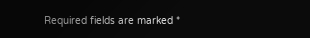Required fields are marked *